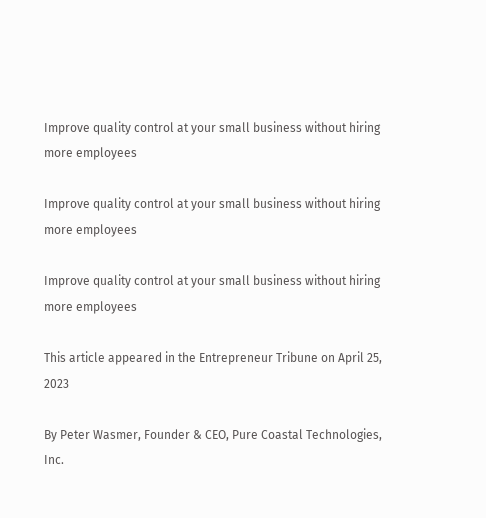Improve quality control at your small business without hiring more employees

Improve quality control at your small business without hiring more employees

Improve quality control at your small business without hiring more employees

This article appeared in the Entrepreneur Tribune on April 25, 2023

By Peter Wasmer, Founder & CEO, Pure Coastal Technologies, Inc.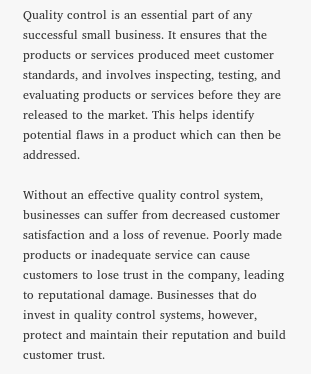Quality control is an essential part of any successful small business. It ensures that the products or services produced meet customer standards, and involves inspecting, testing, and evaluating products or services before they are released to the market. This helps identify potential flaws in a product which can then be addressed.

Without an effective quality control system, businesses can suffer from decreased customer satisfaction and a loss of revenue. Poorly made products or inadequate service can cause customers to lose trust in the company, leading to reputational damage. Businesses that do invest in quality control systems, however, protect and maintain their reputation and build customer trust.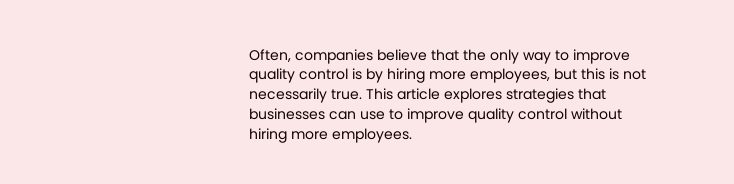Often, companies believe that the only way to improve quality control is by hiring more employees, but this is not necessarily true. This article explores strategies that businesses can use to improve quality control without hiring more employees.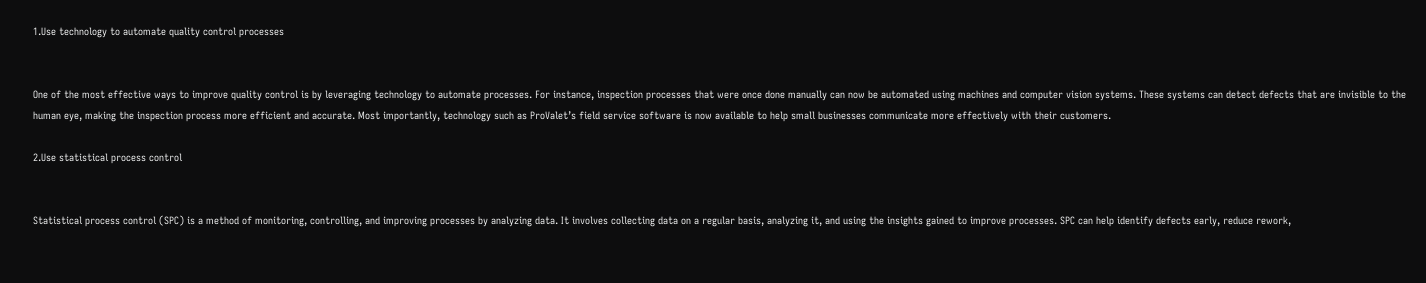1.Use technology to automate quality control processes


One of the most effective ways to improve quality control is by leveraging technology to automate processes. For instance, inspection processes that were once done manually can now be automated using machines and computer vision systems. These systems can detect defects that are invisible to the human eye, making the inspection process more efficient and accurate. Most importantly, technology such as ProValet’s field service software is now available to help small businesses communicate more effectively with their customers.

2.Use statistical process control


Statistical process control (SPC) is a method of monitoring, controlling, and improving processes by analyzing data. It involves collecting data on a regular basis, analyzing it, and using the insights gained to improve processes. SPC can help identify defects early, reduce rework,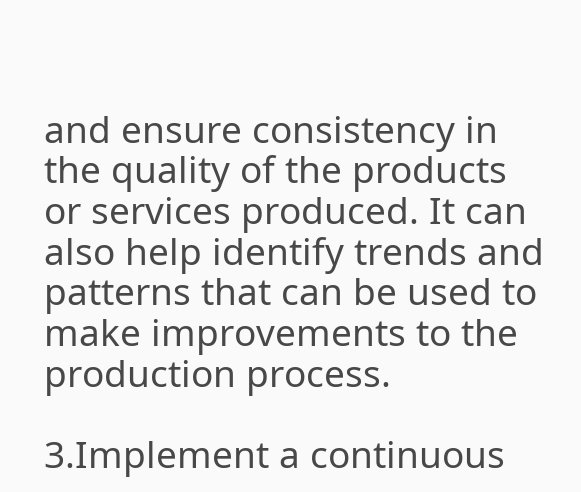and ensure consistency in the quality of the products or services produced. It can also help identify trends and patterns that can be used to make improvements to the production process.

3.Implement a continuous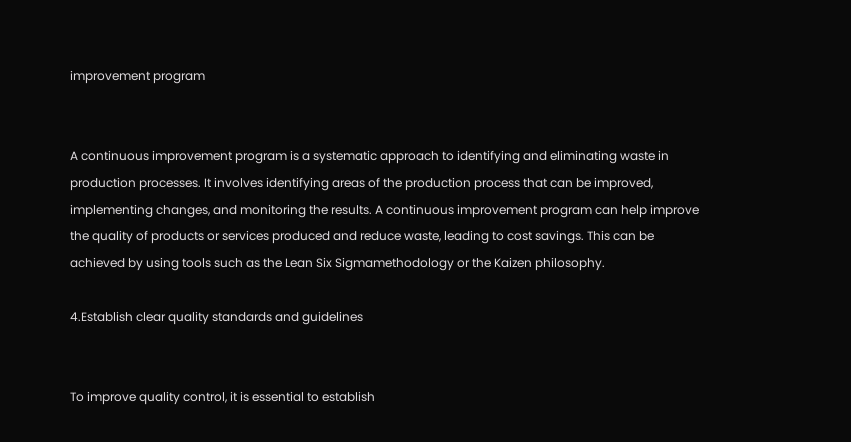improvement program


A continuous improvement program is a systematic approach to identifying and eliminating waste in production processes. It involves identifying areas of the production process that can be improved, implementing changes, and monitoring the results. A continuous improvement program can help improve the quality of products or services produced and reduce waste, leading to cost savings. This can be achieved by using tools such as the Lean Six Sigmamethodology or the Kaizen philosophy.

4.Establish clear quality standards and guidelines


To improve quality control, it is essential to establish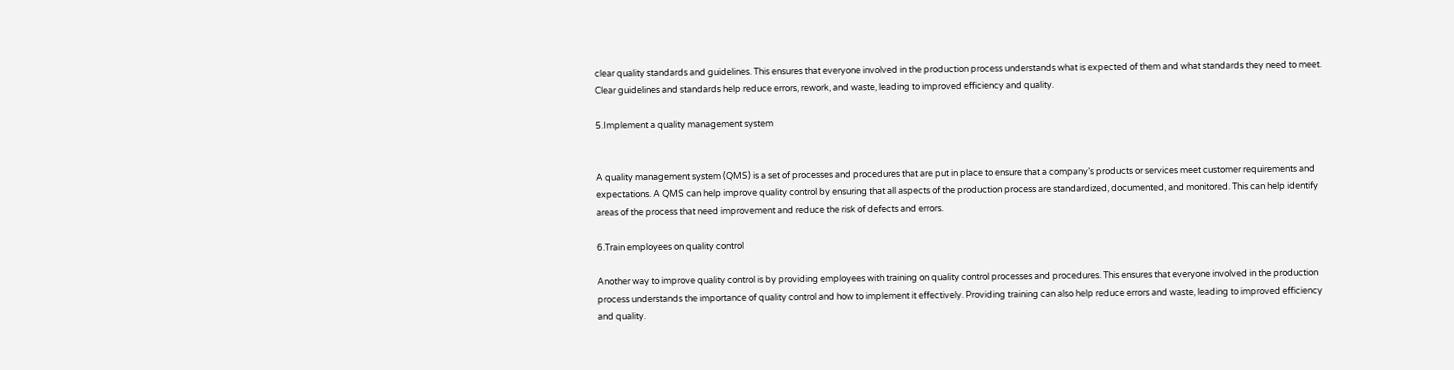clear quality standards and guidelines. This ensures that everyone involved in the production process understands what is expected of them and what standards they need to meet. Clear guidelines and standards help reduce errors, rework, and waste, leading to improved efficiency and quality.

5.Implement a quality management system


A quality management system (QMS) is a set of processes and procedures that are put in place to ensure that a company’s products or services meet customer requirements and expectations. A QMS can help improve quality control by ensuring that all aspects of the production process are standardized, documented, and monitored. This can help identify areas of the process that need improvement and reduce the risk of defects and errors.

6.Train employees on quality control

Another way to improve quality control is by providing employees with training on quality control processes and procedures. This ensures that everyone involved in the production process understands the importance of quality control and how to implement it effectively. Providing training can also help reduce errors and waste, leading to improved efficiency and quality.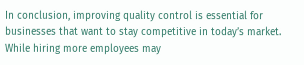In conclusion, improving quality control is essential for businesses that want to stay competitive in today’s market. While hiring more employees may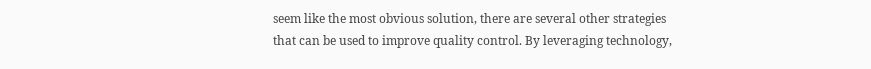seem like the most obvious solution, there are several other strategies that can be used to improve quality control. By leveraging technology,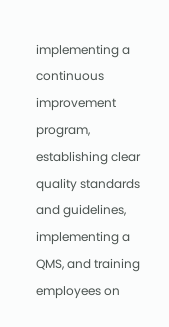implementing a continuous improvement program, establishing clear quality standards and guidelines, implementing a QMS, and training employees on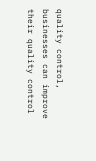quality control, businesses can improve their quality control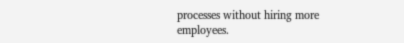processes without hiring more employees.